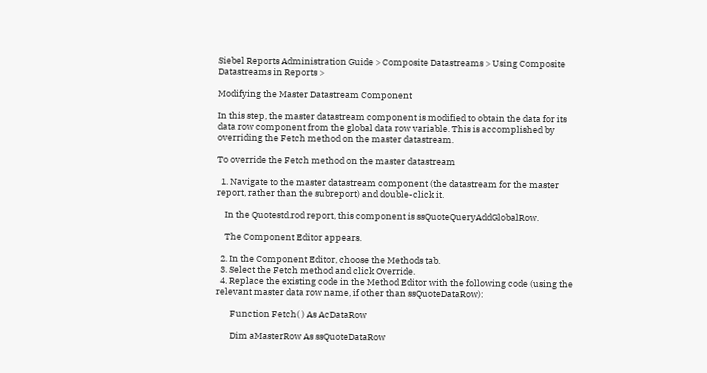Siebel Reports Administration Guide > Composite Datastreams > Using Composite Datastreams in Reports >

Modifying the Master Datastream Component

In this step, the master datastream component is modified to obtain the data for its data row component from the global data row variable. This is accomplished by overriding the Fetch method on the master datastream.

To override the Fetch method on the master datastream

  1. Navigate to the master datastream component (the datastream for the master report, rather than the subreport) and double-click it.

    In the Quotestd.rod report, this component is ssQuoteQueryAddGlobalRow.

    The Component Editor appears.

  2. In the Component Editor, choose the Methods tab.
  3. Select the Fetch method and click Override.
  4. Replace the existing code in the Method Editor with the following code (using the relevant master data row name, if other than ssQuoteDataRow):

       Function Fetch( ) As AcDataRow

       Dim aMasterRow As ssQuoteDataRow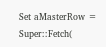Set aMasterRow = Super::Fetch(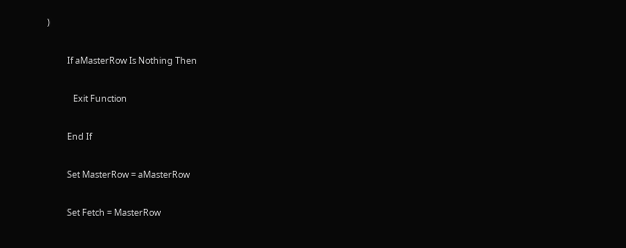)

          If aMasterRow Is Nothing Then

             Exit Function

          End If

          Set MasterRow = aMasterRow

          Set Fetch = MasterRow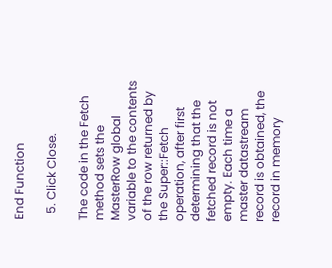End Function

  5. Click Close.

The code in the Fetch method sets the MasterRow global variable to the contents of the row returned by the Super::Fetch operation, after first determining that the fetched record is not empty. Each time a master datastream record is obtained, the record in memory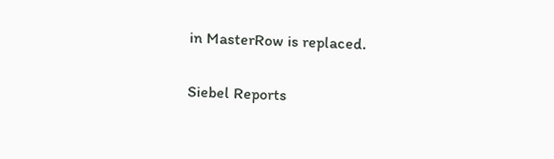in MasterRow is replaced.

Siebel Reports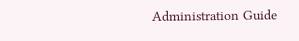Administration Guide